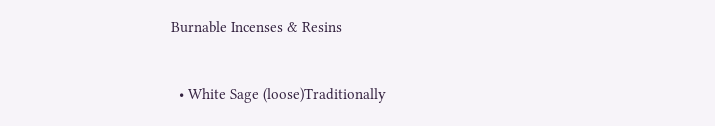Burnable Incenses & Resins


  • White Sage (loose)Traditionally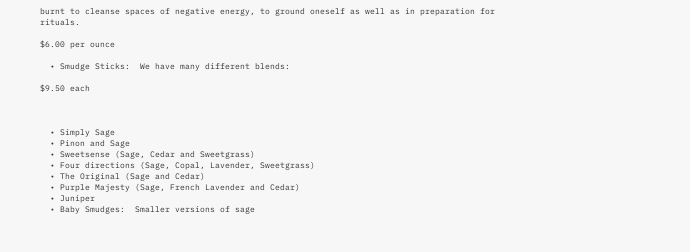burnt to cleanse spaces of negative energy, to ground oneself as well as in preparation for rituals.

$6.00 per ounce

  • Smudge Sticks:  We have many different blends:

$9.50 each



  • Simply Sage
  • Pinon and Sage
  • Sweetsense (Sage, Cedar and Sweetgrass)
  • Four directions (Sage, Copal, Lavender, Sweetgrass)
  • The Original (Sage and Cedar)
  • Purple Majesty (Sage, French Lavender and Cedar)
  • Juniper
  • Baby Smudges:  Smaller versions of sage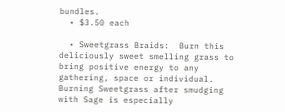bundles.
  • $3.50 each

  • Sweetgrass Braids:  Burn this deliciously sweet smelling grass to bring positive energy to any gathering, space or individual.  Burning Sweetgrass after smudging with Sage is especially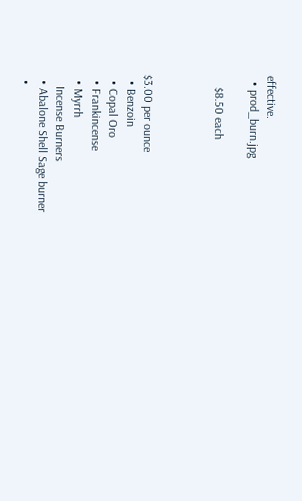effective.
  • prod_burn.jpg

    $8.50 each



$3.00 per ounce
  • Benzoin
  • Copal Oro
  • Frankincense
  • Myrrh
    Incense Burners
  • Abalone Shell Sage burner
  •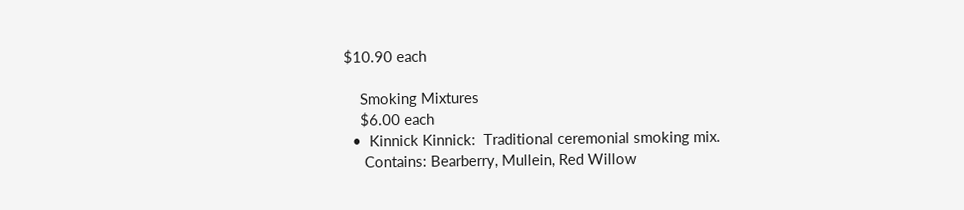$10.90 each

    Smoking Mixtures
    $6.00 each
  •  Kinnick Kinnick:  Traditional ceremonial smoking mix.
     Contains: Bearberry, Mullein, Red Willow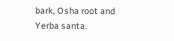bark, Osha root and Yerba santa.